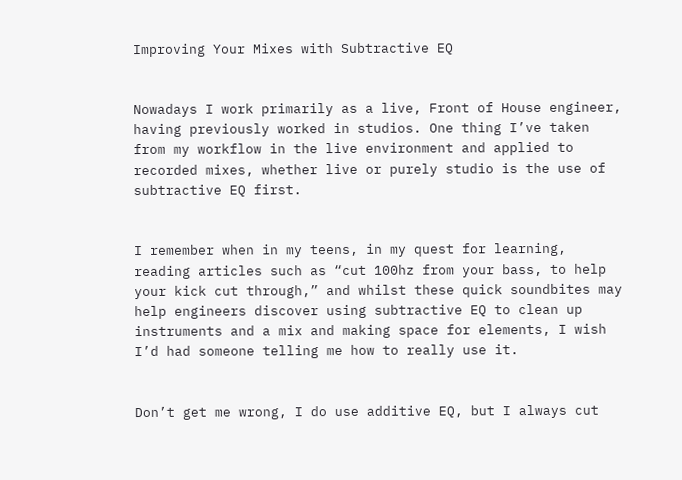Improving Your Mixes with Subtractive EQ


Nowadays I work primarily as a live, Front of House engineer, having previously worked in studios. One thing I’ve taken from my workflow in the live environment and applied to recorded mixes, whether live or purely studio is the use of subtractive EQ first.


I remember when in my teens, in my quest for learning, reading articles such as “cut 100hz from your bass, to help your kick cut through,” and whilst these quick soundbites may help engineers discover using subtractive EQ to clean up instruments and a mix and making space for elements, I wish I’d had someone telling me how to really use it.


Don’t get me wrong, I do use additive EQ, but I always cut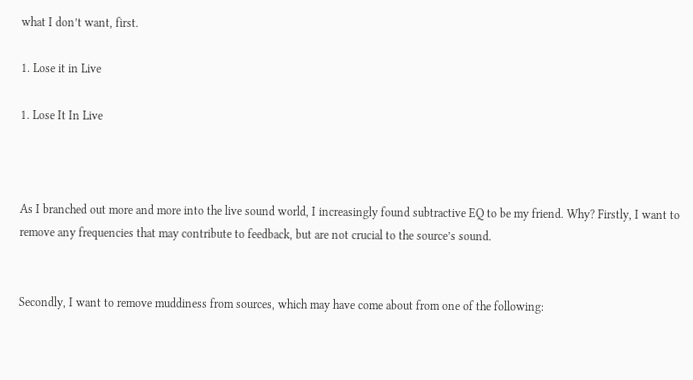what I don’t want, first.

1. Lose it in Live

1. Lose It In Live



As I branched out more and more into the live sound world, I increasingly found subtractive EQ to be my friend. Why? Firstly, I want to remove any frequencies that may contribute to feedback, but are not crucial to the source’s sound.


Secondly, I want to remove muddiness from sources, which may have come about from one of the following: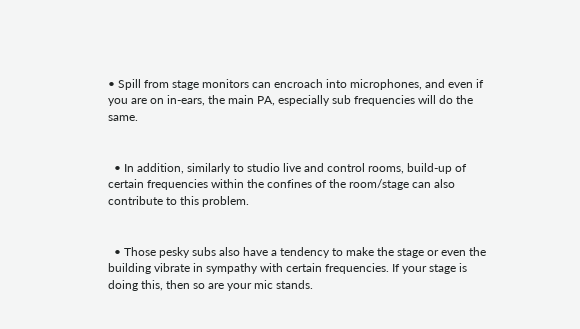• Spill from stage monitors can encroach into microphones, and even if you are on in-ears, the main PA, especially sub frequencies will do the same.


  • In addition, similarly to studio live and control rooms, build-up of certain frequencies within the confines of the room/stage can also contribute to this problem.


  • Those pesky subs also have a tendency to make the stage or even the building vibrate in sympathy with certain frequencies. If your stage is doing this, then so are your mic stands.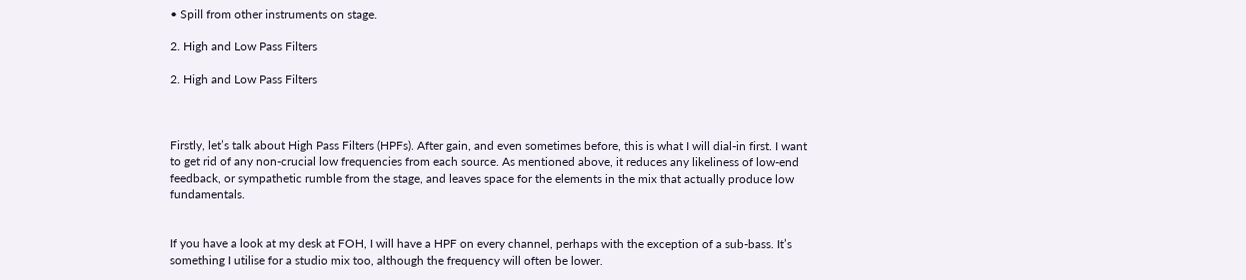• Spill from other instruments on stage.

2. High and Low Pass Filters

2. High and Low Pass Filters



Firstly, let’s talk about High Pass Filters (HPFs). After gain, and even sometimes before, this is what I will dial-in first. I want to get rid of any non-crucial low frequencies from each source. As mentioned above, it reduces any likeliness of low-end feedback, or sympathetic rumble from the stage, and leaves space for the elements in the mix that actually produce low fundamentals.


If you have a look at my desk at FOH, I will have a HPF on every channel, perhaps with the exception of a sub-bass. It’s something I utilise for a studio mix too, although the frequency will often be lower.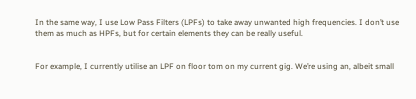In the same way, I use Low Pass Filters (LPFs) to take away unwanted high frequencies. I don’t use them as much as HPFs, but for certain elements they can be really useful.


For example, I currently utilise an LPF on floor tom on my current gig. We’re using an, albeit small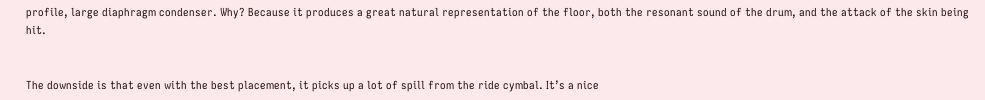profile, large diaphragm condenser. Why? Because it produces a great natural representation of the floor, both the resonant sound of the drum, and the attack of the skin being hit.


The downside is that even with the best placement, it picks up a lot of spill from the ride cymbal. It’s a nice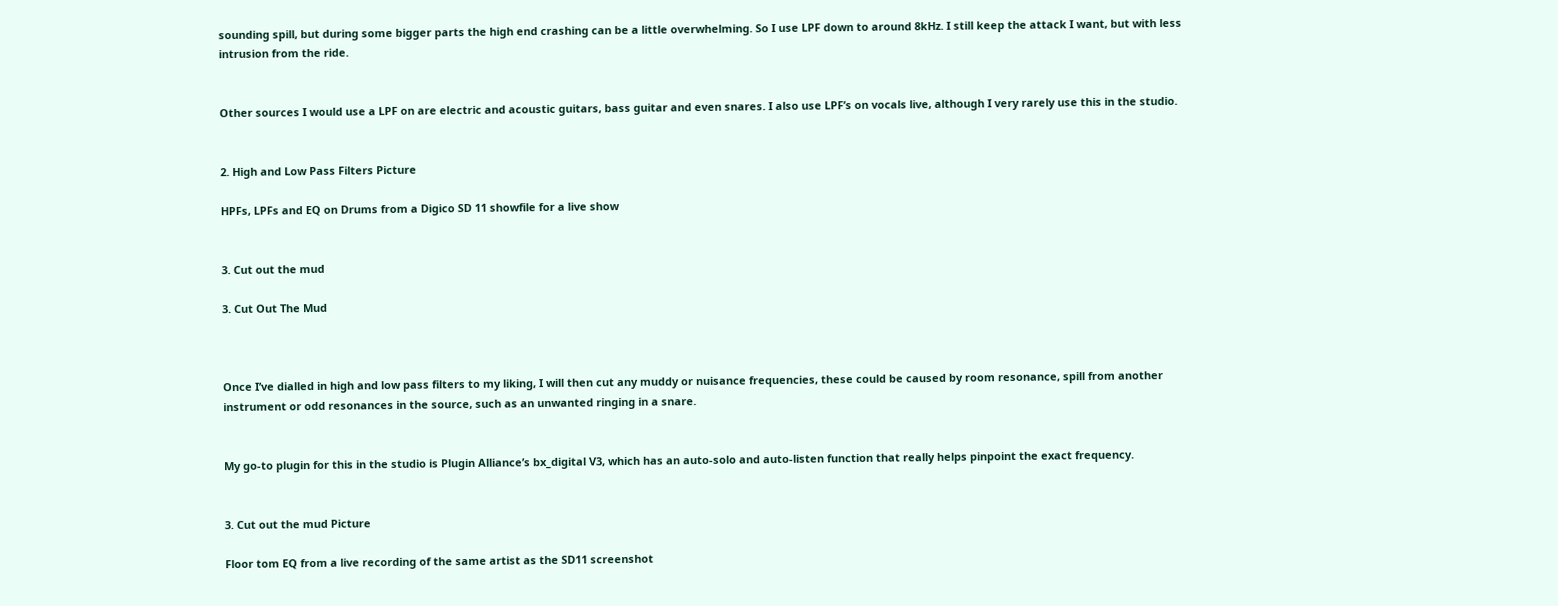sounding spill, but during some bigger parts the high end crashing can be a little overwhelming. So I use LPF down to around 8kHz. I still keep the attack I want, but with less intrusion from the ride.


Other sources I would use a LPF on are electric and acoustic guitars, bass guitar and even snares. I also use LPF’s on vocals live, although I very rarely use this in the studio.


2. High and Low Pass Filters Picture

HPFs, LPFs and EQ on Drums from a Digico SD 11 showfile for a live show


3. Cut out the mud

3. Cut Out The Mud



Once I’ve dialled in high and low pass filters to my liking, I will then cut any muddy or nuisance frequencies, these could be caused by room resonance, spill from another instrument or odd resonances in the source, such as an unwanted ringing in a snare.


My go-to plugin for this in the studio is Plugin Alliance’s bx_digital V3, which has an auto-solo and auto-listen function that really helps pinpoint the exact frequency.


3. Cut out the mud Picture

Floor tom EQ from a live recording of the same artist as the SD11 screenshot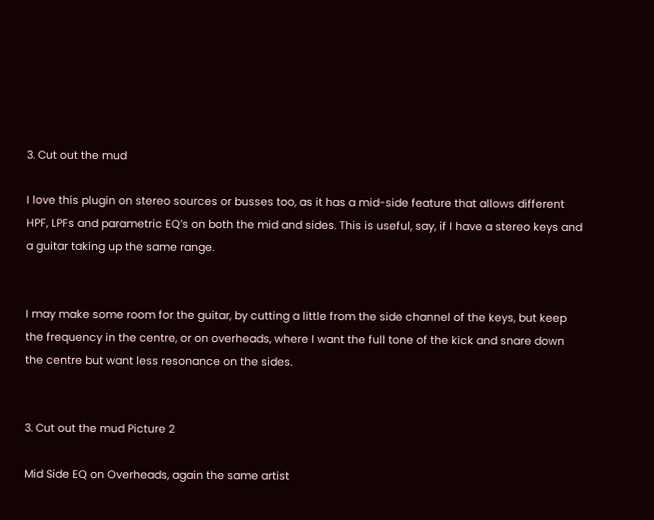3. Cut out the mud

I love this plugin on stereo sources or busses too, as it has a mid-side feature that allows different HPF, LPFs and parametric EQ’s on both the mid and sides. This is useful, say, if I have a stereo keys and a guitar taking up the same range.


I may make some room for the guitar, by cutting a little from the side channel of the keys, but keep the frequency in the centre, or on overheads, where I want the full tone of the kick and snare down the centre but want less resonance on the sides.


3. Cut out the mud Picture 2

Mid Side EQ on Overheads, again the same artist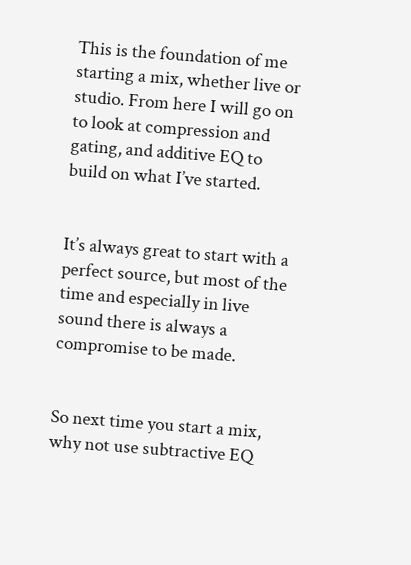This is the foundation of me starting a mix, whether live or studio. From here I will go on to look at compression and gating, and additive EQ to build on what I’ve started.


It’s always great to start with a perfect source, but most of the time and especially in live sound there is always a compromise to be made.


So next time you start a mix, why not use subtractive EQ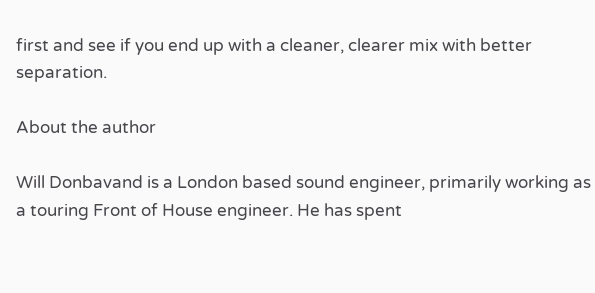first and see if you end up with a cleaner, clearer mix with better separation.

About the author

Will Donbavand is a London based sound engineer, primarily working as a touring Front of House engineer. He has spent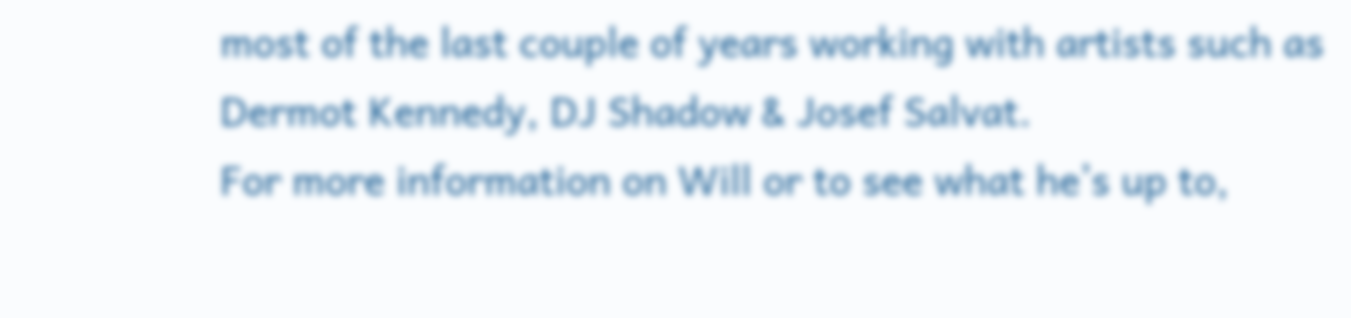most of the last couple of years working with artists such as Dermot Kennedy, DJ Shadow & Josef Salvat.
For more information on Will or to see what he’s up to,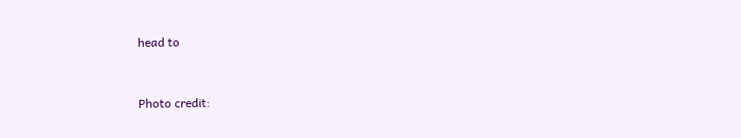head to


Photo credit: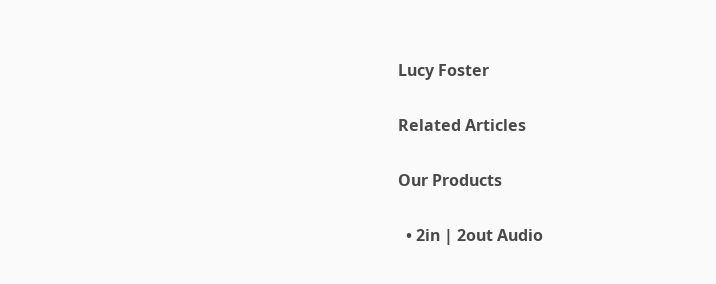Lucy Foster

Related Articles

Our Products

  • 2in | 2out Audio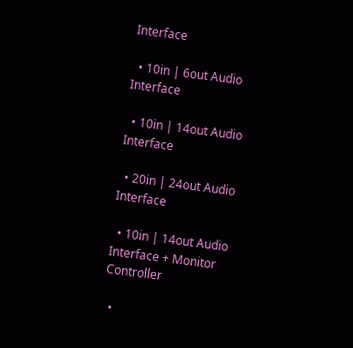Interface

  • 10in | 6out Audio Interface

  • 10in | 14out Audio Interface

  • 20in | 24out Audio Interface

  • 10in | 14out Audio Interface + Monitor Controller

  •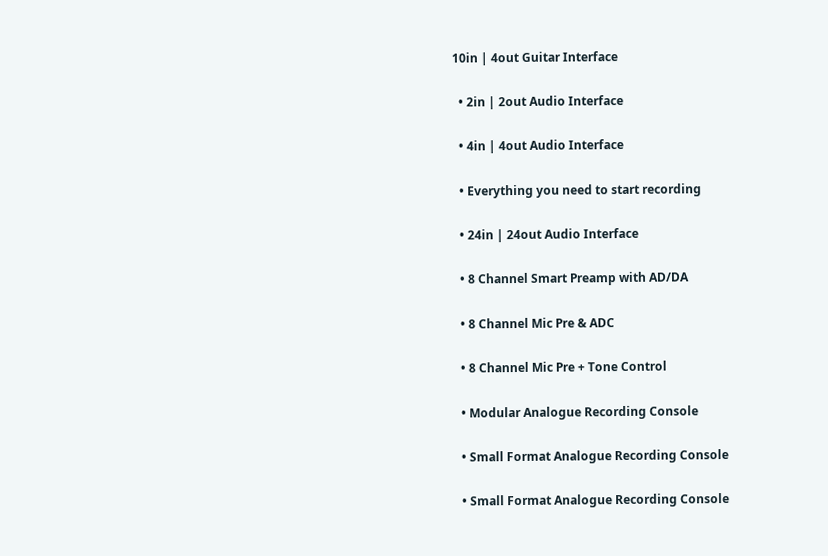10in | 4out Guitar Interface

  • 2in | 2out Audio Interface

  • 4in | 4out Audio Interface

  • Everything you need to start recording

  • 24in | 24out Audio Interface

  • 8 Channel Smart Preamp with AD/DA

  • 8 Channel Mic Pre & ADC

  • 8 Channel Mic Pre + Tone Control

  • Modular Analogue Recording Console

  • Small Format Analogue Recording Console

  • Small Format Analogue Recording Console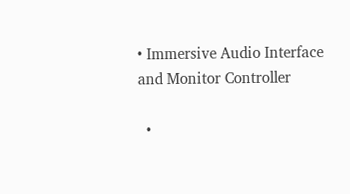• Immersive Audio Interface and Monitor Controller

  •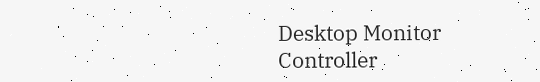Desktop Monitor Controller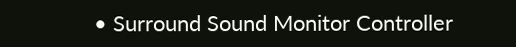• Surround Sound Monitor Controller